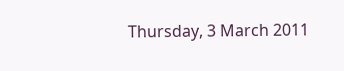Thursday, 3 March 2011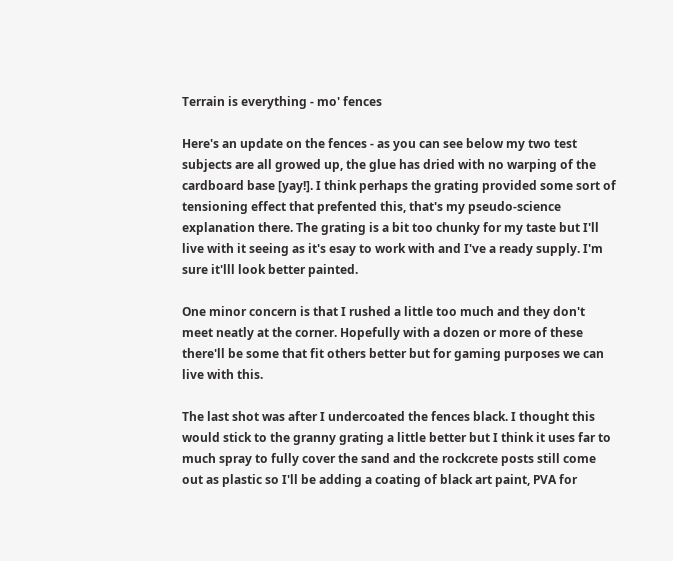Terrain is everything - mo' fences

Here's an update on the fences - as you can see below my two test subjects are all growed up, the glue has dried with no warping of the cardboard base [yay!]. I think perhaps the grating provided some sort of tensioning effect that prefented this, that's my pseudo-science explanation there. The grating is a bit too chunky for my taste but I'll live with it seeing as it's esay to work with and I've a ready supply. I'm sure it'lll look better painted.

One minor concern is that I rushed a little too much and they don't meet neatly at the corner. Hopefully with a dozen or more of these there'll be some that fit others better but for gaming purposes we can live with this.

The last shot was after I undercoated the fences black. I thought this would stick to the granny grating a little better but I think it uses far to much spray to fully cover the sand and the rockcrete posts still come out as plastic so I'll be adding a coating of black art paint, PVA for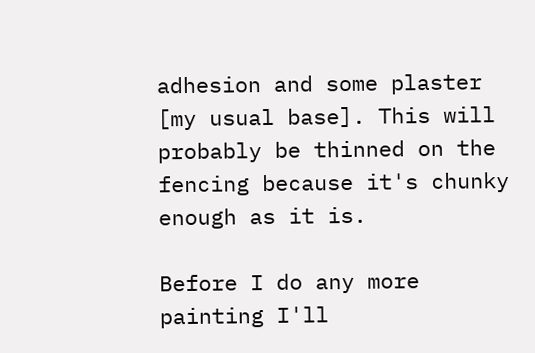adhesion and some plaster [my usual base]. This will probably be thinned on the fencing because it's chunky enough as it is.

Before I do any more painting I'll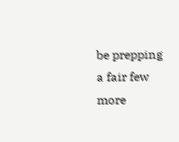be prepping a fair few more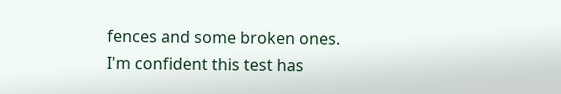fences and some broken ones. I'm confident this test has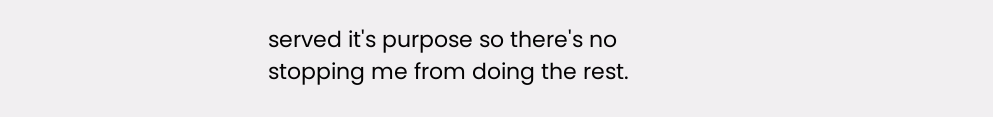served it's purpose so there's no stopping me from doing the rest.